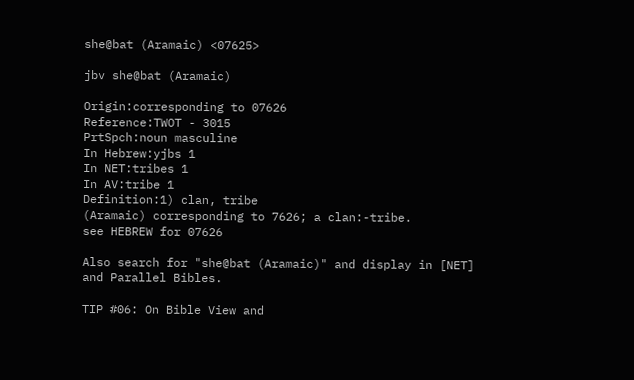she@bat (Aramaic) <07625>

jbv she@bat (Aramaic)

Origin:corresponding to 07626
Reference:TWOT - 3015
PrtSpch:noun masculine
In Hebrew:yjbs 1
In NET:tribes 1
In AV:tribe 1
Definition:1) clan, tribe
(Aramaic) corresponding to 7626; a clan:-tribe.
see HEBREW for 07626

Also search for "she@bat (Aramaic)" and display in [NET] and Parallel Bibles.

TIP #06: On Bible View and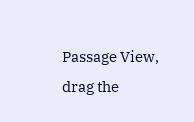Passage View, drag the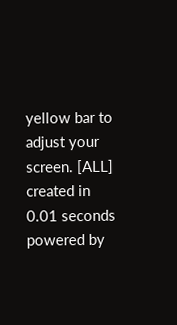yellow bar to adjust your screen. [ALL]
created in 0.01 seconds
powered by